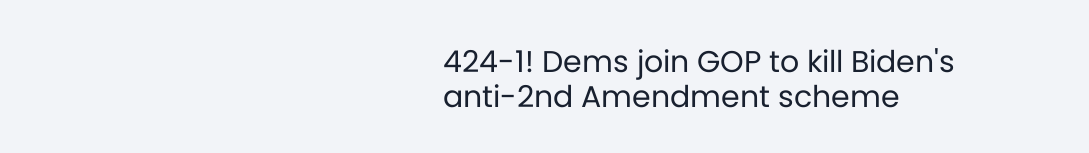424-1! Dems join GOP to kill Biden's anti-2nd Amendment scheme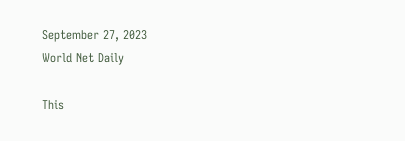September 27, 2023
World Net Daily

This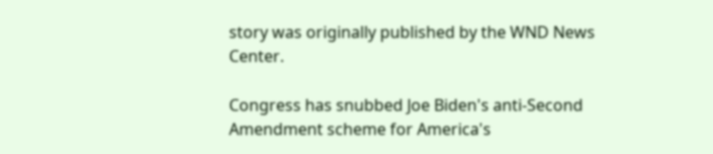story was originally published by the WND News Center.

Congress has snubbed Joe Biden's anti-Second Amendment scheme for America's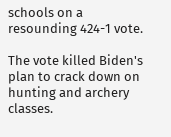schools on a resounding 424-1 vote.

The vote killed Biden's plan to crack down on hunting and archery classes.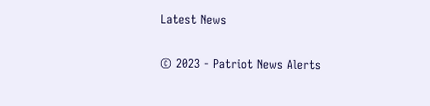Latest News

© 2023 - Patriot News Alerts